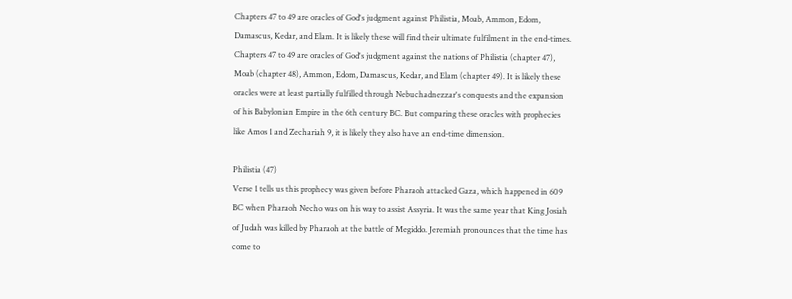Chapters 47 to 49 are oracles of God's judgment against Philistia, Moab, Ammon, Edom, Damascus, Kedar, and Elam. It is likely these will find their ultimate fulfilment in the end-times.
Chapters 47 to 49 are oracles of God's judgment against the nations of Philistia (chapter 47), Moab (chapter 48), Ammon, Edom, Damascus, Kedar, and Elam (chapter 49). It is likely these oracles were at least partially fulfilled through Nebuchadnezzar's conquests and the expansion of his Babylonian Empire in the 6th century BC. But comparing these oracles with prophecies like Amos 1 and Zechariah 9, it is likely they also have an end-time dimension.

Philistia (47)
Verse 1 tells us this prophecy was given before Pharaoh attacked Gaza, which happened in 609 BC when Pharaoh Necho was on his way to assist Assyria. It was the same year that King Josiah of Judah was killed by Pharaoh at the battle of Megiddo. Jeremiah pronounces that the time has come to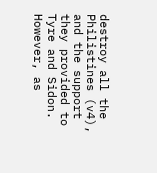destroy all the Philistines (v4), and the support they provided to Tyre and Sidon. However, as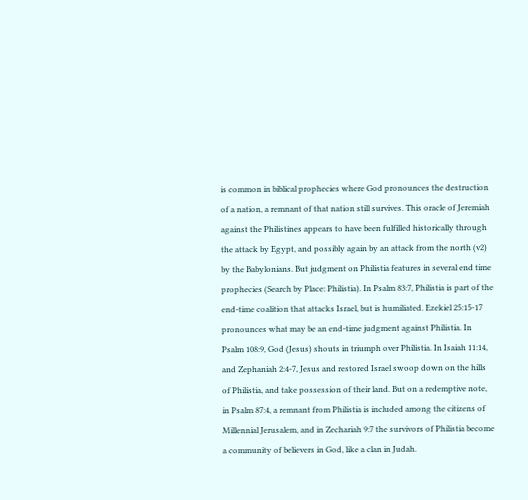is common in biblical prophecies where God pronounces the destruction of a nation, a remnant of that nation still survives. This oracle of Jeremiah against the Philistines appears to have been fulfilled historically through the attack by Egypt, and possibly again by an attack from the north (v2) by the Babylonians. But judgment on Philistia features in several end time prophecies (Search by Place: Philistia). In Psalm 83:7, Philistia is part of the end-time coalition that attacks Israel, but is humiliated. Ezekiel 25:15-17 pronounces what may be an end-time judgment against Philistia. In Psalm 108:9, God (Jesus) shouts in triumph over Philistia. In Isaiah 11:14, and Zephaniah 2:4-7, Jesus and restored Israel swoop down on the hills of Philistia, and take possession of their land. But on a redemptive note, in Psalm 87:4, a remnant from Philistia is included among the citizens of Millennial Jerusalem, and in Zechariah 9:7 the survivors of Philistia become a community of believers in God, like a clan in Judah.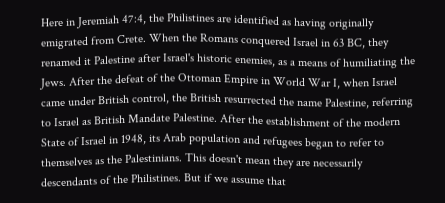Here in Jeremiah 47:4, the Philistines are identified as having originally emigrated from Crete. When the Romans conquered Israel in 63 BC, they renamed it Palestine after Israel's historic enemies, as a means of humiliating the Jews. After the defeat of the Ottoman Empire in World War I, when Israel came under British control, the British resurrected the name Palestine, referring to Israel as British Mandate Palestine. After the establishment of the modern State of Israel in 1948, its Arab population and refugees began to refer to themselves as the Palestinians. This doesn't mean they are necessarily descendants of the Philistines. But if we assume that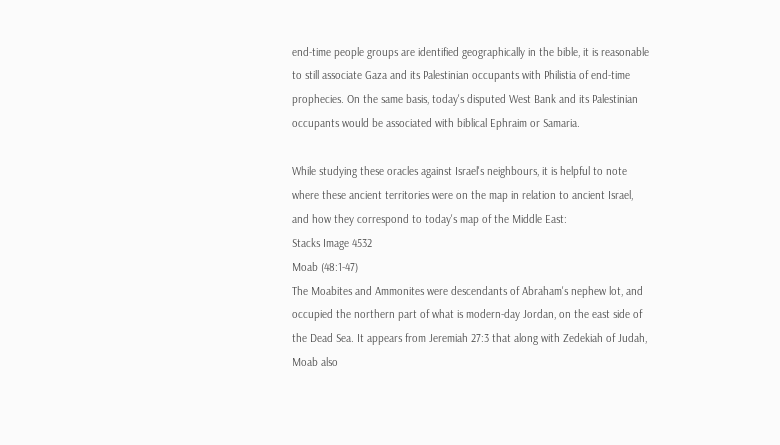end-time people groups are identified geographically in the bible, it is reasonable to still associate Gaza and its Palestinian occupants with Philistia of end-time prophecies. On the same basis, today's disputed West Bank and its Palestinian occupants would be associated with biblical Ephraim or Samaria.

While studying these oracles against Israel's neighbours, it is helpful to note where these ancient territories were on the map in relation to ancient Israel, and how they correspond to today's map of the Middle East:
Stacks Image 4532
Moab (48:1-47)
The Moabites and Ammonites were descendants of Abraham's nephew lot, and occupied the northern part of what is modern-day Jordan, on the east side of the Dead Sea. It appears from Jeremiah 27:3 that along with Zedekiah of Judah, Moab also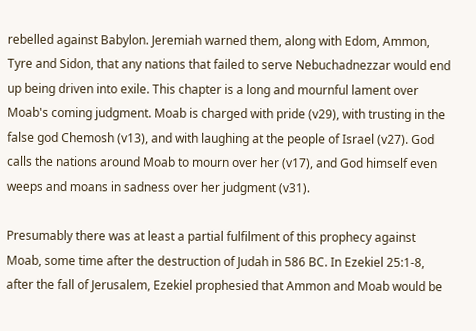rebelled against Babylon. Jeremiah warned them, along with Edom, Ammon, Tyre and Sidon, that any nations that failed to serve Nebuchadnezzar would end up being driven into exile. This chapter is a long and mournful lament over Moab's coming judgment. Moab is charged with pride (v29), with trusting in the false god Chemosh (v13), and with laughing at the people of Israel (v27). God calls the nations around Moab to mourn over her (v17), and God himself even weeps and moans in sadness over her judgment (v31).

Presumably there was at least a partial fulfilment of this prophecy against Moab, some time after the destruction of Judah in 586 BC. In Ezekiel 25:1-8, after the fall of Jerusalem, Ezekiel prophesied that Ammon and Moab would be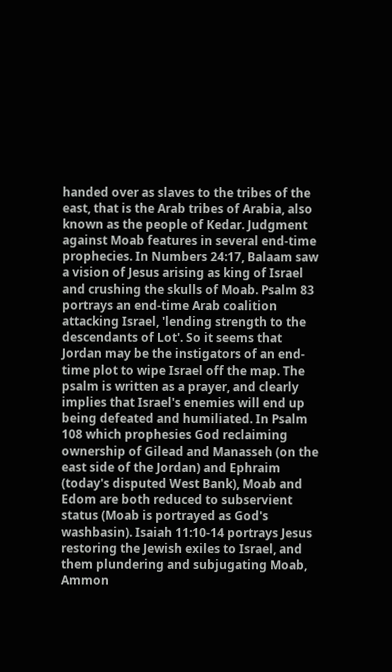handed over as slaves to the tribes of the east, that is the Arab tribes of Arabia, also known as the people of Kedar. Judgment against Moab features in several end-time prophecies. In Numbers 24:17, Balaam saw a vision of Jesus arising as king of Israel and crushing the skulls of Moab. Psalm 83 portrays an end-time Arab coalition attacking Israel, 'lending strength to the descendants of Lot'. So it seems that Jordan may be the instigators of an end-time plot to wipe Israel off the map. The psalm is written as a prayer, and clearly implies that Israel's enemies will end up being defeated and humiliated. In Psalm 108 which prophesies God reclaiming ownership of Gilead and Manasseh (on the east side of the Jordan) and Ephraim (today's disputed West Bank), Moab and Edom are both reduced to subservient status (Moab is portrayed as God's washbasin). Isaiah 11:10-14 portrays Jesus restoring the Jewish exiles to Israel, and them plundering and subjugating Moab, Ammon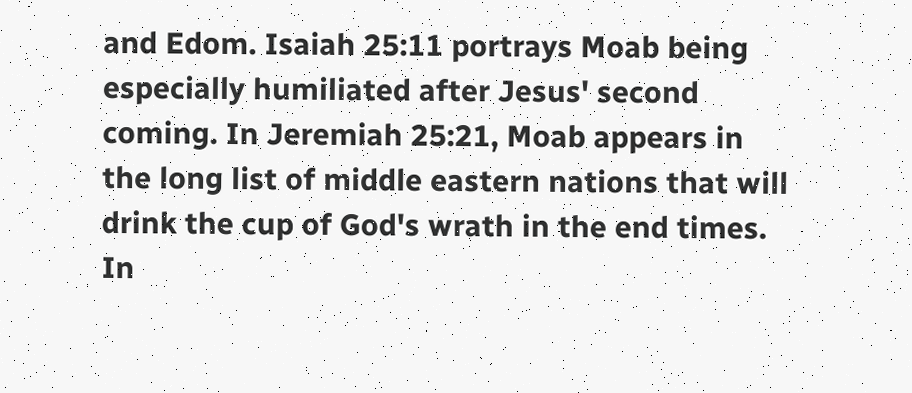and Edom. Isaiah 25:11 portrays Moab being especially humiliated after Jesus' second coming. In Jeremiah 25:21, Moab appears in the long list of middle eastern nations that will drink the cup of God's wrath in the end times. In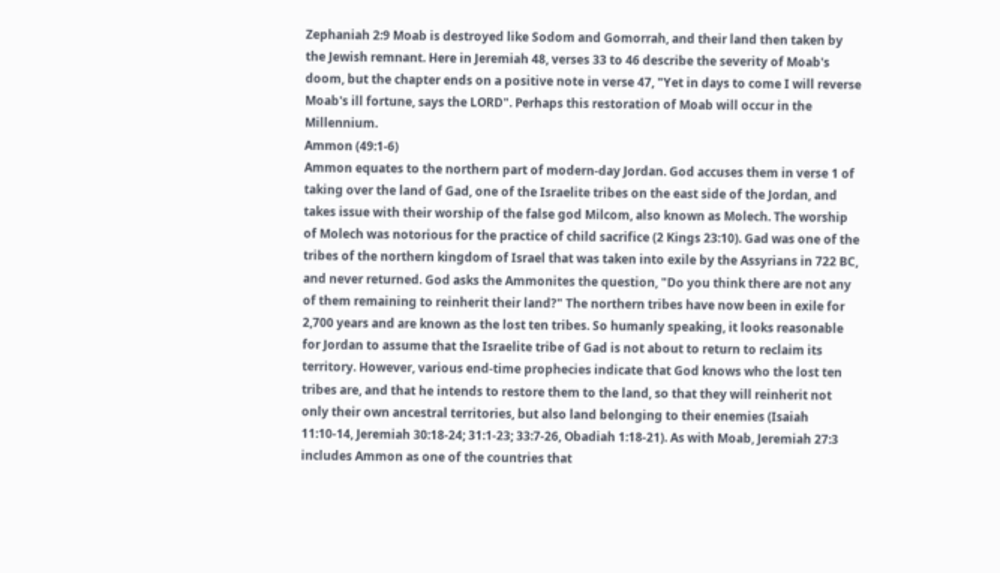Zephaniah 2:9 Moab is destroyed like Sodom and Gomorrah, and their land then taken by the Jewish remnant. Here in Jeremiah 48, verses 33 to 46 describe the severity of Moab's doom, but the chapter ends on a positive note in verse 47, "Yet in days to come I will reverse Moab's ill fortune, says the LORD". Perhaps this restoration of Moab will occur in the Millennium.
Ammon (49:1-6)
Ammon equates to the northern part of modern-day Jordan. God accuses them in verse 1 of taking over the land of Gad, one of the Israelite tribes on the east side of the Jordan, and takes issue with their worship of the false god Milcom, also known as Molech. The worship of Molech was notorious for the practice of child sacrifice (2 Kings 23:10). Gad was one of the tribes of the northern kingdom of Israel that was taken into exile by the Assyrians in 722 BC, and never returned. God asks the Ammonites the question, "Do you think there are not any of them remaining to reinherit their land?" The northern tribes have now been in exile for 2,700 years and are known as the lost ten tribes. So humanly speaking, it looks reasonable for Jordan to assume that the Israelite tribe of Gad is not about to return to reclaim its territory. However, various end-time prophecies indicate that God knows who the lost ten tribes are, and that he intends to restore them to the land, so that they will reinherit not only their own ancestral territories, but also land belonging to their enemies (Isaiah 11:10-14, Jeremiah 30:18-24; 31:1-23; 33:7-26, Obadiah 1:18-21). As with Moab, Jeremiah 27:3 includes Ammon as one of the countries that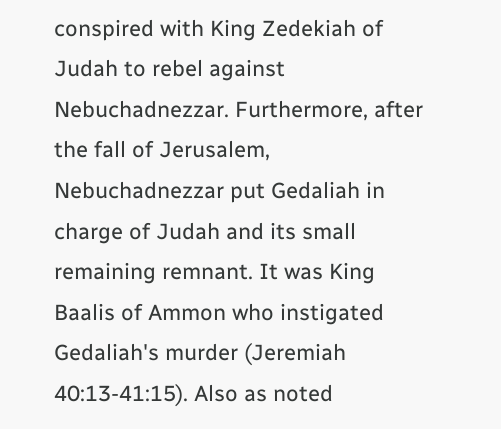conspired with King Zedekiah of Judah to rebel against Nebuchadnezzar. Furthermore, after the fall of Jerusalem, Nebuchadnezzar put Gedaliah in charge of Judah and its small remaining remnant. It was King Baalis of Ammon who instigated Gedaliah's murder (Jeremiah 40:13-41:15). Also as noted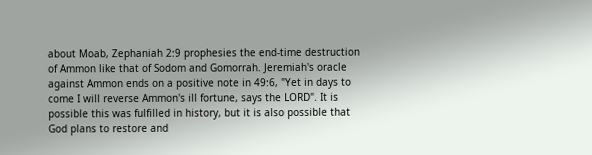about Moab, Zephaniah 2:9 prophesies the end-time destruction of Ammon like that of Sodom and Gomorrah. Jeremiah's oracle against Ammon ends on a positive note in 49:6, "Yet in days to come I will reverse Ammon's ill fortune, says the LORD". It is possible this was fulfilled in history, but it is also possible that God plans to restore and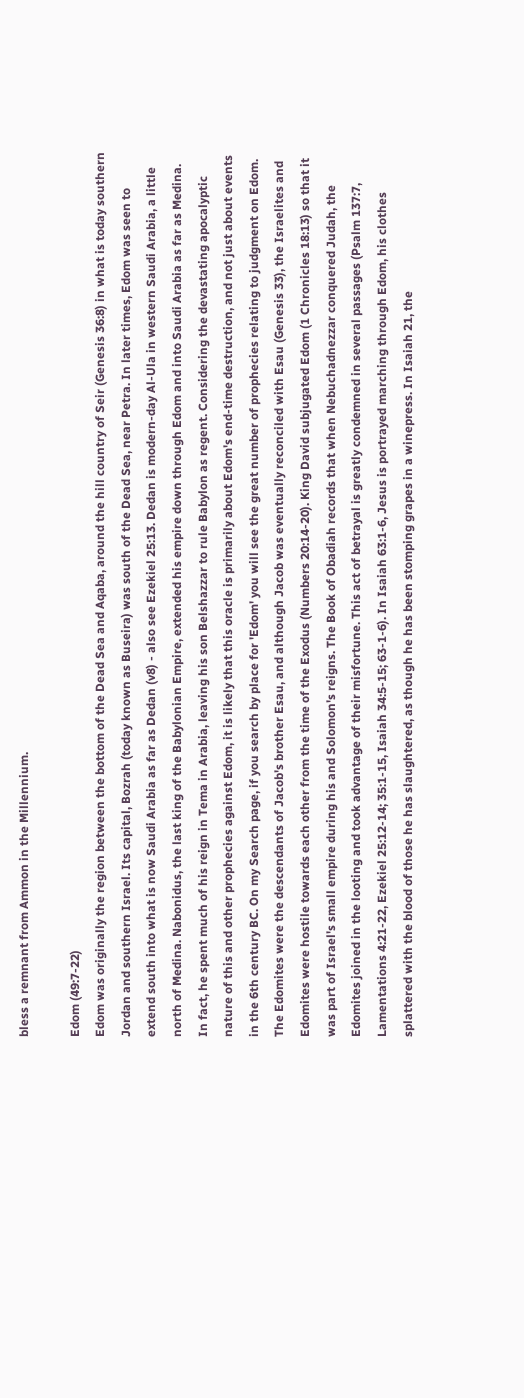bless a remnant from Ammon in the Millennium.

Edom (49:7-22)
Edom was originally the region between the bottom of the Dead Sea and Aqaba, around the hill country of Seir (Genesis 36:8) in what is today southern Jordan and southern Israel. Its capital, Bozrah (today known as Buseira) was south of the Dead Sea, near Petra. In later times, Edom was seen to extend south into what is now Saudi Arabia as far as Dedan (v8) - also see Ezekiel 25:13. Dedan is modern-day Al-Ula in western Saudi Arabia, a little north of Medina. Nabonidus, the last king of the Babylonian Empire, extended his empire down through Edom and into Saudi Arabia as far as Medina. In fact, he spent much of his reign in Tema in Arabia, leaving his son Belshazzar to rule Babylon as regent. Considering the devastating apocalyptic nature of this and other prophecies against Edom, it is likely that this oracle is primarily about Edom's end-time destruction, and not just about events in the 6th century BC. On my Search page, if you search by place for 'Edom' you will see the great number of prophecies relating to judgment on Edom. The Edomites were the descendants of Jacob's brother Esau, and although Jacob was eventually reconciled with Esau (Genesis 33), the Israelites and Edomites were hostile towards each other from the time of the Exodus (Numbers 20:14-20). King David subjugated Edom (1 Chronicles 18:13) so that it was part of Israel's small empire during his and Solomon's reigns. The Book of Obadiah records that when Nebuchadnezzar conquered Judah, the Edomites joined in the looting and took advantage of their misfortune. This act of betrayal is greatly condemned in several passages (Psalm 137:7, Lamentations 4:21-22, Ezekiel 25:12-14; 35:1-15, Isaiah 34:5-15; 63-1-6). In Isaiah 63:1-6, Jesus is portrayed marching through Edom, his clothes splattered with the blood of those he has slaughtered, as though he has been stomping grapes in a winepress. In Isaiah 21, the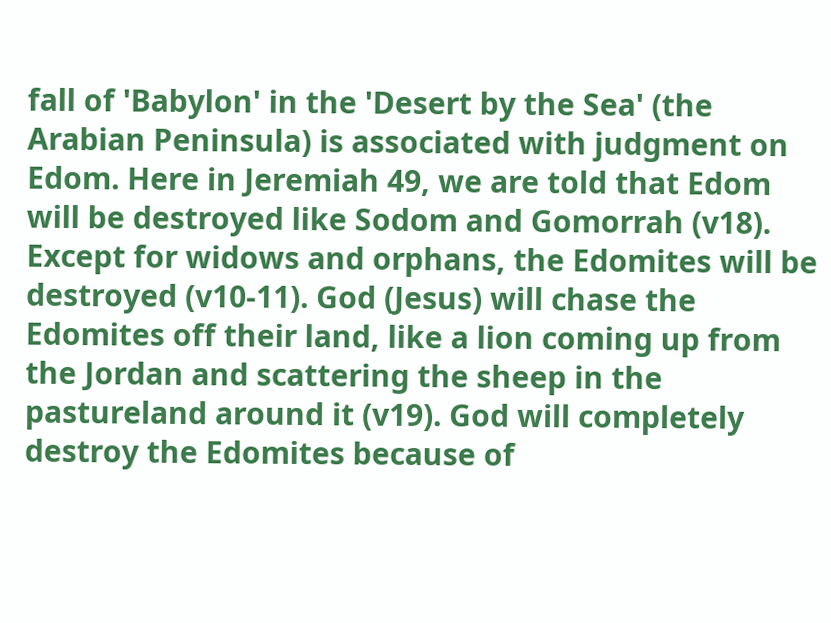fall of 'Babylon' in the 'Desert by the Sea' (the Arabian Peninsula) is associated with judgment on Edom. Here in Jeremiah 49, we are told that Edom will be destroyed like Sodom and Gomorrah (v18). Except for widows and orphans, the Edomites will be destroyed (v10-11). God (Jesus) will chase the Edomites off their land, like a lion coming up from the Jordan and scattering the sheep in the pastureland around it (v19). God will completely destroy the Edomites because of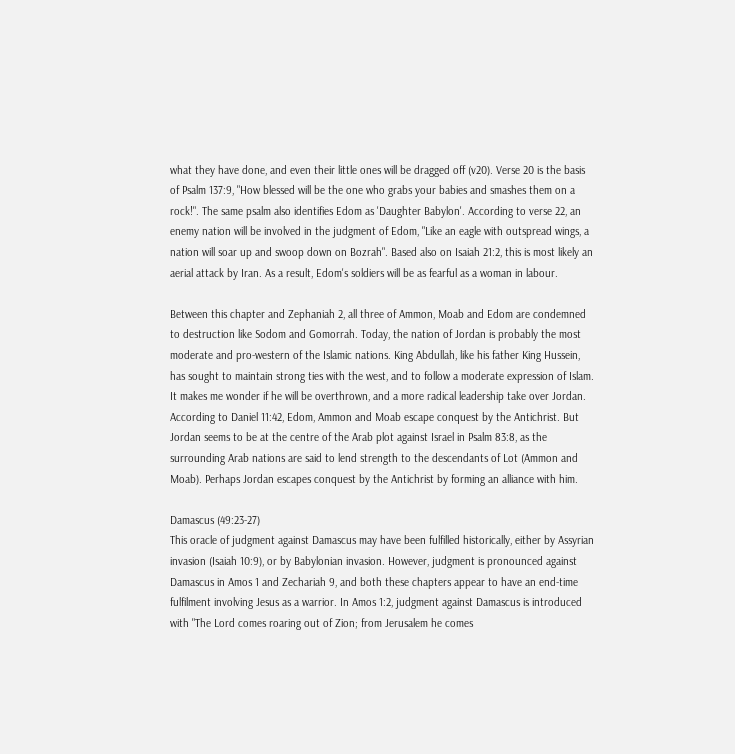what they have done, and even their little ones will be dragged off (v20). Verse 20 is the basis of Psalm 137:9, "How blessed will be the one who grabs your babies and smashes them on a rock!". The same psalm also identifies Edom as 'Daughter Babylon'. According to verse 22, an enemy nation will be involved in the judgment of Edom, "Like an eagle with outspread wings, a nation will soar up and swoop down on Bozrah". Based also on Isaiah 21:2, this is most likely an aerial attack by Iran. As a result, Edom's soldiers will be as fearful as a woman in labour.

Between this chapter and Zephaniah 2, all three of Ammon, Moab and Edom are condemned to destruction like Sodom and Gomorrah. Today, the nation of Jordan is probably the most moderate and pro-western of the Islamic nations. King Abdullah, like his father King Hussein, has sought to maintain strong ties with the west, and to follow a moderate expression of Islam. It makes me wonder if he will be overthrown, and a more radical leadership take over Jordan. According to Daniel 11:42, Edom, Ammon and Moab escape conquest by the Antichrist. But Jordan seems to be at the centre of the Arab plot against Israel in Psalm 83:8, as the surrounding Arab nations are said to lend strength to the descendants of Lot (Ammon and Moab). Perhaps Jordan escapes conquest by the Antichrist by forming an alliance with him.

Damascus (49:23-27)
This oracle of judgment against Damascus may have been fulfilled historically, either by Assyrian invasion (Isaiah 10:9), or by Babylonian invasion. However, judgment is pronounced against Damascus in Amos 1 and Zechariah 9, and both these chapters appear to have an end-time fulfilment involving Jesus as a warrior. In Amos 1:2, judgment against Damascus is introduced with "The Lord comes roaring out of Zion; from Jerusalem he comes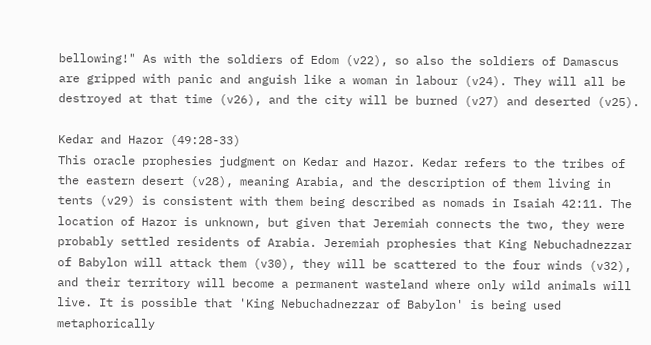bellowing!" As with the soldiers of Edom (v22), so also the soldiers of Damascus are gripped with panic and anguish like a woman in labour (v24). They will all be destroyed at that time (v26), and the city will be burned (v27) and deserted (v25).

Kedar and Hazor (49:28-33)
This oracle prophesies judgment on Kedar and Hazor. Kedar refers to the tribes of the eastern desert (v28), meaning Arabia, and the description of them living in tents (v29) is consistent with them being described as nomads in Isaiah 42:11. The location of Hazor is unknown, but given that Jeremiah connects the two, they were probably settled residents of Arabia. Jeremiah prophesies that King Nebuchadnezzar of Babylon will attack them (v30), they will be scattered to the four winds (v32), and their territory will become a permanent wasteland where only wild animals will live. It is possible that 'King Nebuchadnezzar of Babylon' is being used metaphorically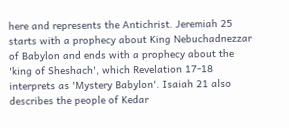here and represents the Antichrist. Jeremiah 25 starts with a prophecy about King Nebuchadnezzar of Babylon and ends with a prophecy about the 'king of Sheshach', which Revelation 17-18 interprets as 'Mystery Babylon'. Isaiah 21 also describes the people of Kedar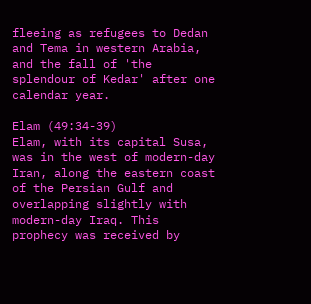fleeing as refugees to Dedan and Tema in western Arabia, and the fall of 'the splendour of Kedar' after one calendar year.

Elam (49:34-39)
Elam, with its capital Susa, was in the west of modern-day Iran, along the eastern coast of the Persian Gulf and overlapping slightly with modern-day Iraq. This prophecy was received by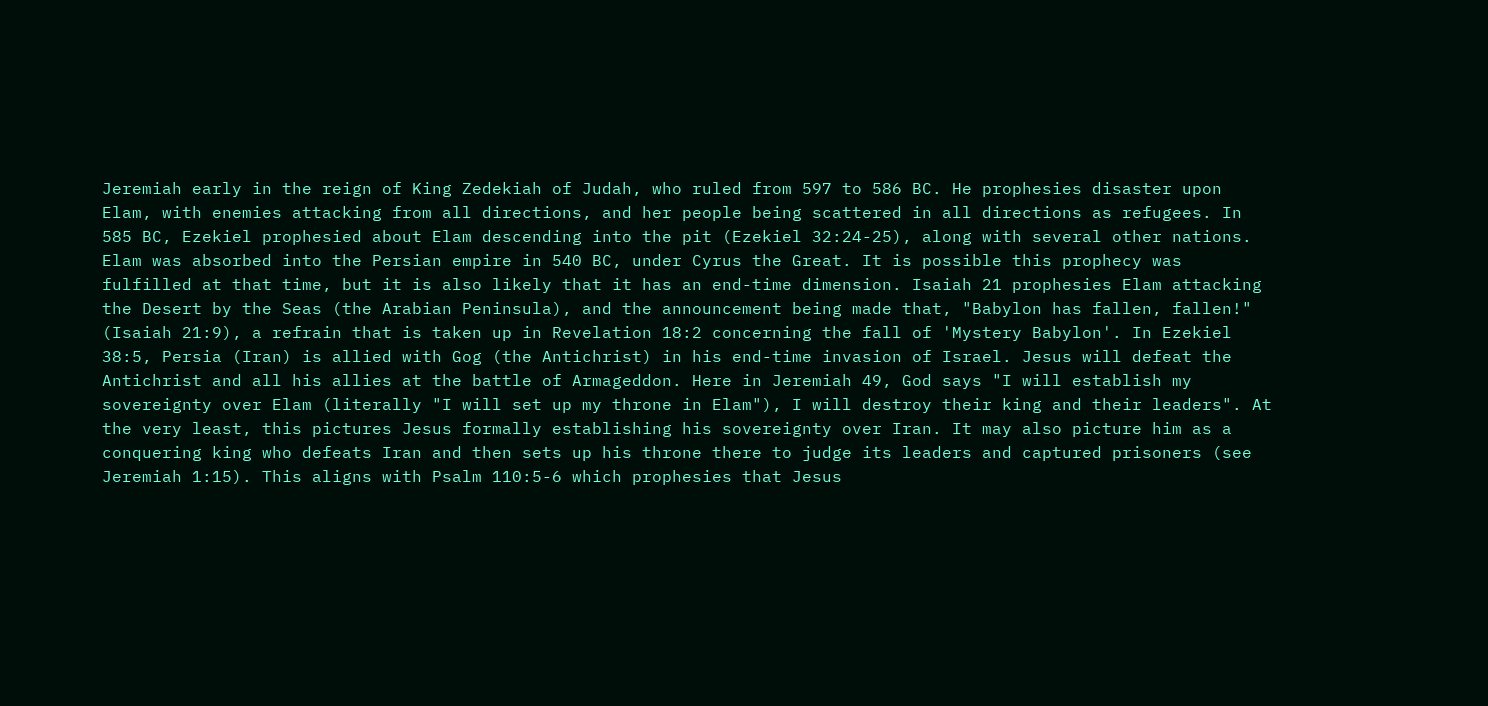Jeremiah early in the reign of King Zedekiah of Judah, who ruled from 597 to 586 BC. He prophesies disaster upon Elam, with enemies attacking from all directions, and her people being scattered in all directions as refugees. In 585 BC, Ezekiel prophesied about Elam descending into the pit (Ezekiel 32:24-25), along with several other nations. Elam was absorbed into the Persian empire in 540 BC, under Cyrus the Great. It is possible this prophecy was fulfilled at that time, but it is also likely that it has an end-time dimension. Isaiah 21 prophesies Elam attacking the Desert by the Seas (the Arabian Peninsula), and the announcement being made that, "Babylon has fallen, fallen!" (Isaiah 21:9), a refrain that is taken up in Revelation 18:2 concerning the fall of 'Mystery Babylon'. In Ezekiel 38:5, Persia (Iran) is allied with Gog (the Antichrist) in his end-time invasion of Israel. Jesus will defeat the Antichrist and all his allies at the battle of Armageddon. Here in Jeremiah 49, God says "I will establish my sovereignty over Elam (literally "I will set up my throne in Elam"), I will destroy their king and their leaders". At the very least, this pictures Jesus formally establishing his sovereignty over Iran. It may also picture him as a conquering king who defeats Iran and then sets up his throne there to judge its leaders and captured prisoners (see Jeremiah 1:15). This aligns with Psalm 110:5-6 which prophesies that Jesus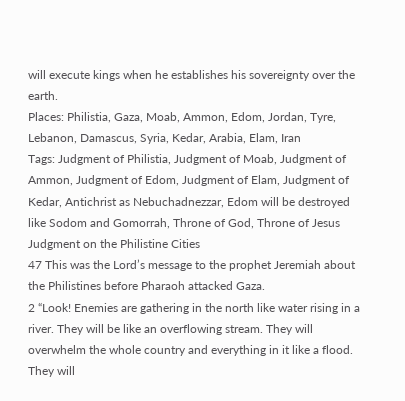will execute kings when he establishes his sovereignty over the earth.
Places: Philistia, Gaza, Moab, Ammon, Edom, Jordan, Tyre, Lebanon, Damascus, Syria, Kedar, Arabia, Elam, Iran
Tags: Judgment of Philistia, Judgment of Moab, Judgment of Ammon, Judgment of Edom, Judgment of Elam, Judgment of Kedar, Antichrist as Nebuchadnezzar, Edom will be destroyed like Sodom and Gomorrah, Throne of God, Throne of Jesus
Judgment on the Philistine Cities
47 This was the Lord’s message to the prophet Jeremiah about the Philistines before Pharaoh attacked Gaza.
2 “Look! Enemies are gathering in the north like water rising in a river. They will be like an overflowing stream. They will overwhelm the whole country and everything in it like a flood. They will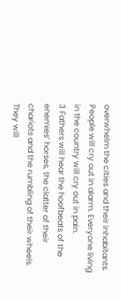overwhelm the cities and their inhabitants. People will cry out in alarm. Everyone living in the country will cry out in pain.
3 Fathers will hear the hoofbeats of the enemies’ horses, the clatter of their chariots and the rumbling of their wheels. They will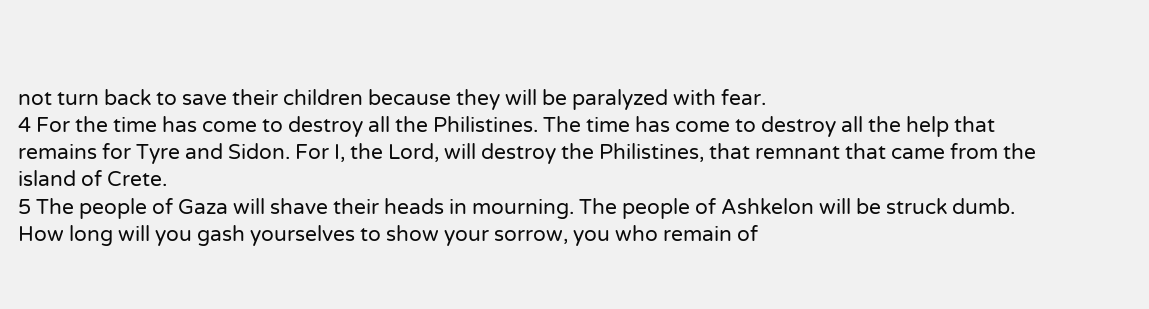not turn back to save their children because they will be paralyzed with fear.
4 For the time has come to destroy all the Philistines. The time has come to destroy all the help that remains for Tyre and Sidon. For I, the Lord, will destroy the Philistines, that remnant that came from the island of Crete.
5 The people of Gaza will shave their heads in mourning. The people of Ashkelon will be struck dumb. How long will you gash yourselves to show your sorrow, you who remain of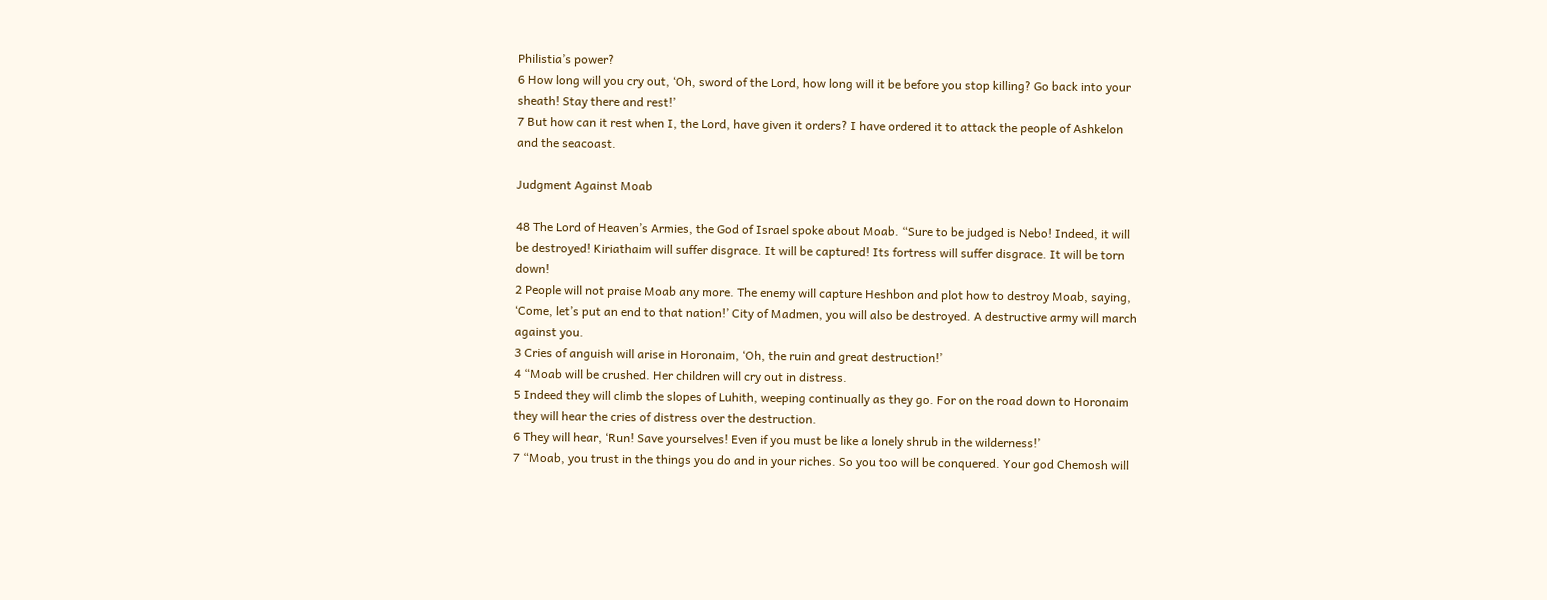Philistia’s power?
6 How long will you cry out, ‘Oh, sword of the Lord, how long will it be before you stop killing? Go back into your sheath! Stay there and rest!’
7 But how can it rest when I, the Lord, have given it orders? I have ordered it to attack the people of Ashkelon and the seacoast.

Judgment Against Moab

48 The Lord of Heaven’s Armies, the God of Israel spoke about Moab. “Sure to be judged is Nebo! Indeed, it will be destroyed! Kiriathaim will suffer disgrace. It will be captured! Its fortress will suffer disgrace. It will be torn down!
2 People will not praise Moab any more. The enemy will capture Heshbon and plot how to destroy Moab, saying, ‘Come, let’s put an end to that nation!’ City of Madmen, you will also be destroyed. A destructive army will march against you.
3 Cries of anguish will arise in Horonaim, ‘Oh, the ruin and great destruction!’
4 “Moab will be crushed. Her children will cry out in distress.
5 Indeed they will climb the slopes of Luhith, weeping continually as they go. For on the road down to Horonaim they will hear the cries of distress over the destruction.
6 They will hear, ‘Run! Save yourselves! Even if you must be like a lonely shrub in the wilderness!’
7 “Moab, you trust in the things you do and in your riches. So you too will be conquered. Your god Chemosh will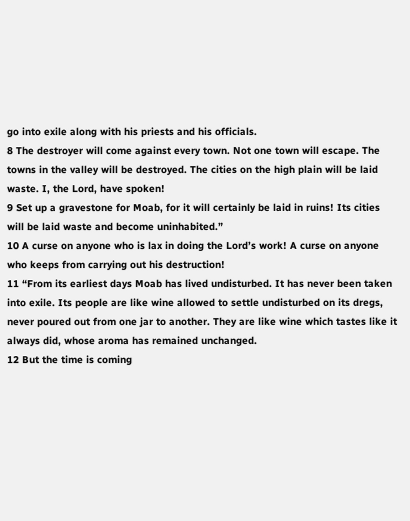go into exile along with his priests and his officials.
8 The destroyer will come against every town. Not one town will escape. The towns in the valley will be destroyed. The cities on the high plain will be laid waste. I, the Lord, have spoken!
9 Set up a gravestone for Moab, for it will certainly be laid in ruins! Its cities will be laid waste and become uninhabited.”
10 A curse on anyone who is lax in doing the Lord’s work! A curse on anyone who keeps from carrying out his destruction!
11 “From its earliest days Moab has lived undisturbed. It has never been taken into exile. Its people are like wine allowed to settle undisturbed on its dregs, never poured out from one jar to another. They are like wine which tastes like it always did, whose aroma has remained unchanged.
12 But the time is coming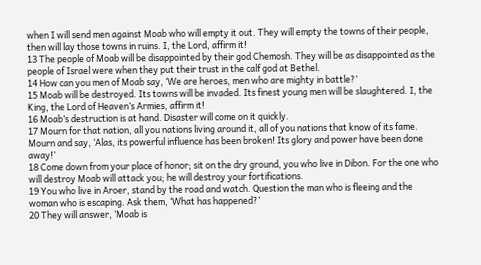when I will send men against Moab who will empty it out. They will empty the towns of their people, then will lay those towns in ruins. I, the Lord, affirm it!
13 The people of Moab will be disappointed by their god Chemosh. They will be as disappointed as the people of Israel were when they put their trust in the calf god at Bethel.
14 How can you men of Moab say, ‘We are heroes, men who are mighty in battle?’
15 Moab will be destroyed. Its towns will be invaded. Its finest young men will be slaughtered. I, the King, the Lord of Heaven’s Armies, affirm it!
16 Moab’s destruction is at hand. Disaster will come on it quickly.
17 Mourn for that nation, all you nations living around it, all of you nations that know of its fame. Mourn and say, ‘Alas, its powerful influence has been broken! Its glory and power have been done away!’
18 Come down from your place of honor; sit on the dry ground, you who live in Dibon. For the one who will destroy Moab will attack you; he will destroy your fortifications.
19 You who live in Aroer, stand by the road and watch. Question the man who is fleeing and the woman who is escaping. Ask them, ‘What has happened?’
20 They will answer, ‘Moab is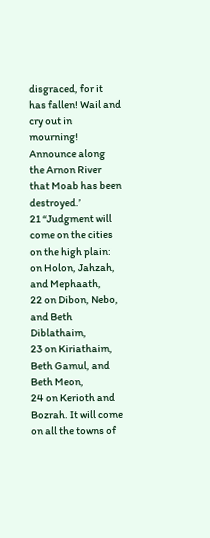disgraced, for it has fallen! Wail and cry out in mourning! Announce along the Arnon River that Moab has been destroyed.’
21 “Judgment will come on the cities on the high plain: on Holon, Jahzah, and Mephaath,
22 on Dibon, Nebo, and Beth Diblathaim,
23 on Kiriathaim, Beth Gamul, and Beth Meon,
24 on Kerioth and Bozrah. It will come on all the towns of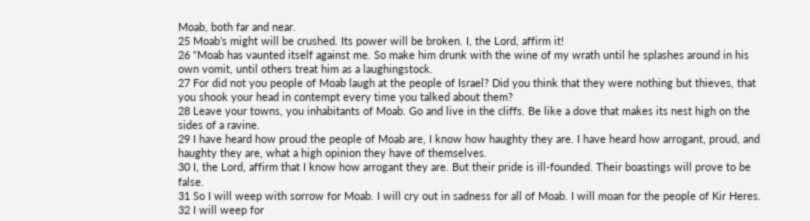Moab, both far and near.
25 Moab’s might will be crushed. Its power will be broken. I, the Lord, affirm it!
26 “Moab has vaunted itself against me. So make him drunk with the wine of my wrath until he splashes around in his own vomit, until others treat him as a laughingstock.
27 For did not you people of Moab laugh at the people of Israel? Did you think that they were nothing but thieves, that you shook your head in contempt every time you talked about them?
28 Leave your towns, you inhabitants of Moab. Go and live in the cliffs. Be like a dove that makes its nest high on the sides of a ravine.
29 I have heard how proud the people of Moab are, I know how haughty they are. I have heard how arrogant, proud, and haughty they are, what a high opinion they have of themselves.
30 I, the Lord, affirm that I know how arrogant they are. But their pride is ill-founded. Their boastings will prove to be false.
31 So I will weep with sorrow for Moab. I will cry out in sadness for all of Moab. I will moan for the people of Kir Heres.
32 I will weep for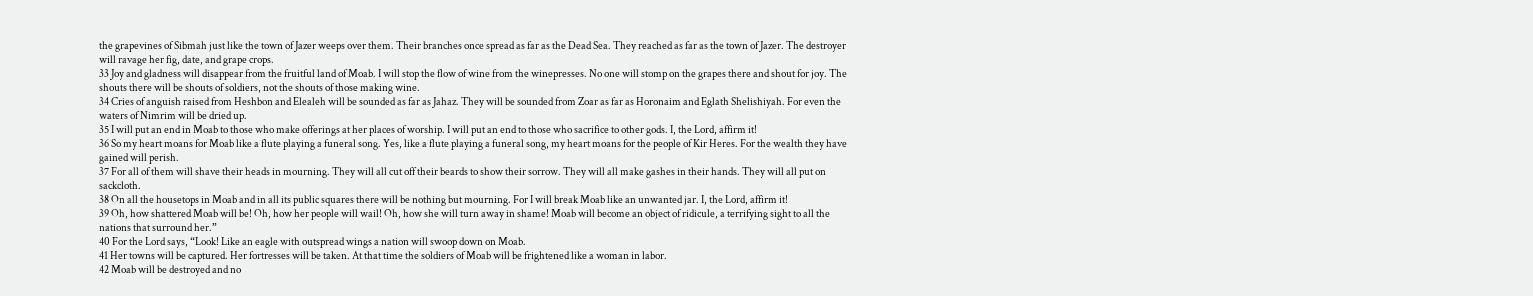the grapevines of Sibmah just like the town of Jazer weeps over them. Their branches once spread as far as the Dead Sea. They reached as far as the town of Jazer. The destroyer will ravage her fig, date, and grape crops.
33 Joy and gladness will disappear from the fruitful land of Moab. I will stop the flow of wine from the winepresses. No one will stomp on the grapes there and shout for joy. The shouts there will be shouts of soldiers, not the shouts of those making wine.
34 Cries of anguish raised from Heshbon and Elealeh will be sounded as far as Jahaz. They will be sounded from Zoar as far as Horonaim and Eglath Shelishiyah. For even the waters of Nimrim will be dried up.
35 I will put an end in Moab to those who make offerings at her places of worship. I will put an end to those who sacrifice to other gods. I, the Lord, affirm it!
36 So my heart moans for Moab like a flute playing a funeral song. Yes, like a flute playing a funeral song, my heart moans for the people of Kir Heres. For the wealth they have gained will perish.
37 For all of them will shave their heads in mourning. They will all cut off their beards to show their sorrow. They will all make gashes in their hands. They will all put on sackcloth.
38 On all the housetops in Moab and in all its public squares there will be nothing but mourning. For I will break Moab like an unwanted jar. I, the Lord, affirm it!
39 Oh, how shattered Moab will be! Oh, how her people will wail! Oh, how she will turn away in shame! Moab will become an object of ridicule, a terrifying sight to all the nations that surround her.”
40 For the Lord says, “Look! Like an eagle with outspread wings a nation will swoop down on Moab.
41 Her towns will be captured. Her fortresses will be taken. At that time the soldiers of Moab will be frightened like a woman in labor.
42 Moab will be destroyed and no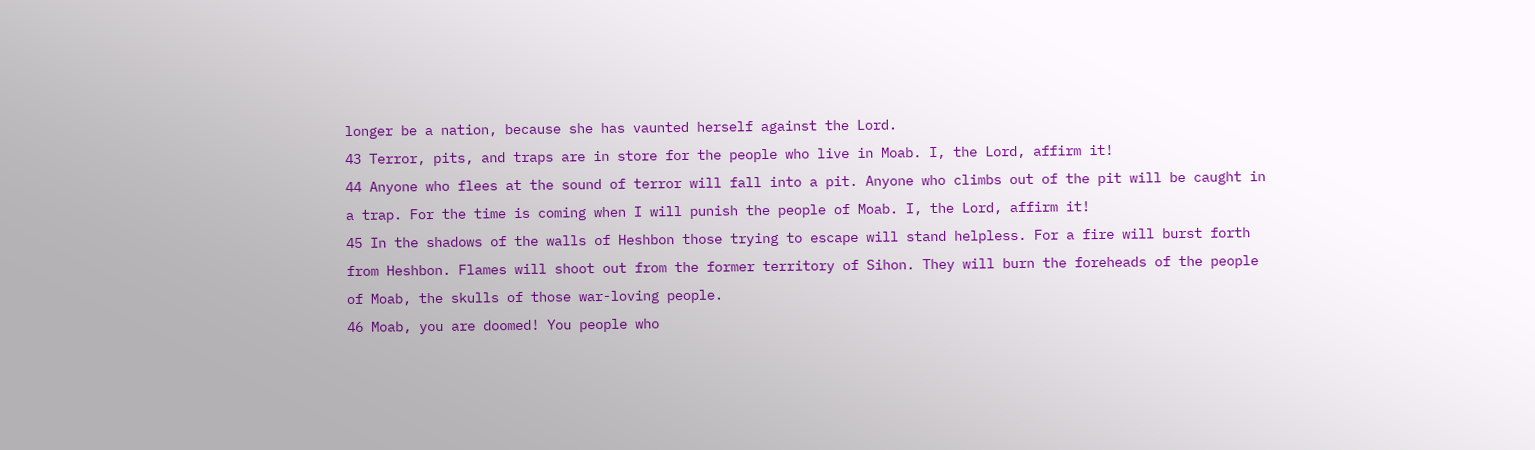longer be a nation, because she has vaunted herself against the Lord.
43 Terror, pits, and traps are in store for the people who live in Moab. I, the Lord, affirm it!
44 Anyone who flees at the sound of terror will fall into a pit. Anyone who climbs out of the pit will be caught in a trap. For the time is coming when I will punish the people of Moab. I, the Lord, affirm it!
45 In the shadows of the walls of Heshbon those trying to escape will stand helpless. For a fire will burst forth from Heshbon. Flames will shoot out from the former territory of Sihon. They will burn the foreheads of the people of Moab, the skulls of those war-loving people.
46 Moab, you are doomed! You people who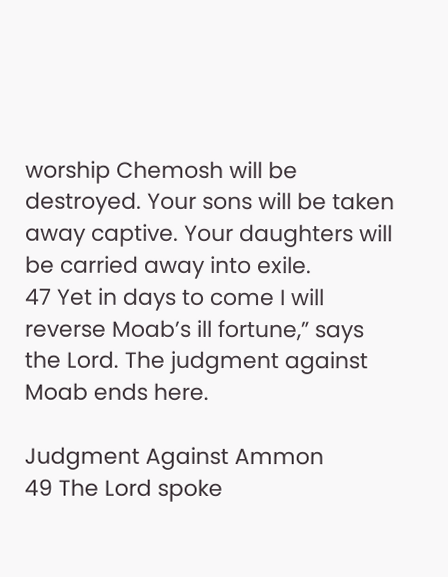worship Chemosh will be destroyed. Your sons will be taken away captive. Your daughters will be carried away into exile.
47 Yet in days to come I will reverse Moab’s ill fortune,” says the Lord. The judgment against Moab ends here.

Judgment Against Ammon
49 The Lord spoke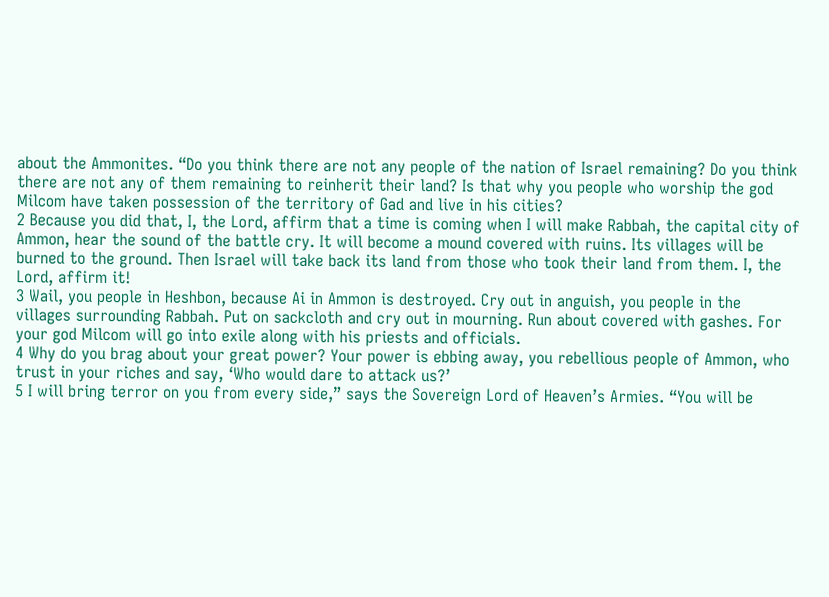about the Ammonites. “Do you think there are not any people of the nation of Israel remaining? Do you think there are not any of them remaining to reinherit their land? Is that why you people who worship the god Milcom have taken possession of the territory of Gad and live in his cities?
2 Because you did that, I, the Lord, affirm that a time is coming when I will make Rabbah, the capital city of Ammon, hear the sound of the battle cry. It will become a mound covered with ruins. Its villages will be burned to the ground. Then Israel will take back its land from those who took their land from them. I, the Lord, affirm it!
3 Wail, you people in Heshbon, because Ai in Ammon is destroyed. Cry out in anguish, you people in the villages surrounding Rabbah. Put on sackcloth and cry out in mourning. Run about covered with gashes. For your god Milcom will go into exile along with his priests and officials.
4 Why do you brag about your great power? Your power is ebbing away, you rebellious people of Ammon, who trust in your riches and say, ‘Who would dare to attack us?’
5 I will bring terror on you from every side,” says the Sovereign Lord of Heaven’s Armies. “You will be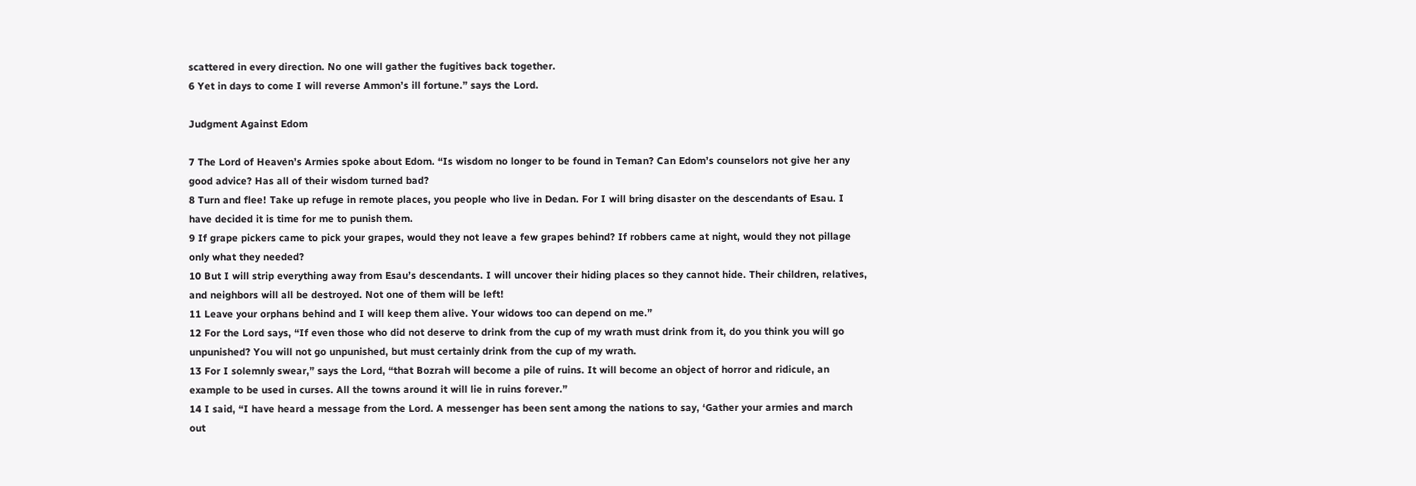scattered in every direction. No one will gather the fugitives back together.
6 Yet in days to come I will reverse Ammon’s ill fortune.” says the Lord.

Judgment Against Edom

7 The Lord of Heaven’s Armies spoke about Edom. “Is wisdom no longer to be found in Teman? Can Edom’s counselors not give her any good advice? Has all of their wisdom turned bad?
8 Turn and flee! Take up refuge in remote places, you people who live in Dedan. For I will bring disaster on the descendants of Esau. I have decided it is time for me to punish them.
9 If grape pickers came to pick your grapes, would they not leave a few grapes behind? If robbers came at night, would they not pillage only what they needed?
10 But I will strip everything away from Esau’s descendants. I will uncover their hiding places so they cannot hide. Their children, relatives, and neighbors will all be destroyed. Not one of them will be left!
11 Leave your orphans behind and I will keep them alive. Your widows too can depend on me.”
12 For the Lord says, “If even those who did not deserve to drink from the cup of my wrath must drink from it, do you think you will go unpunished? You will not go unpunished, but must certainly drink from the cup of my wrath.
13 For I solemnly swear,” says the Lord, “that Bozrah will become a pile of ruins. It will become an object of horror and ridicule, an example to be used in curses. All the towns around it will lie in ruins forever.”
14 I said, “I have heard a message from the Lord. A messenger has been sent among the nations to say, ‘Gather your armies and march out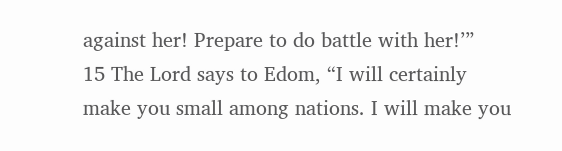against her! Prepare to do battle with her!’”
15 The Lord says to Edom, “I will certainly make you small among nations. I will make you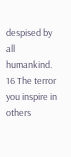despised by all humankind.
16 The terror you inspire in others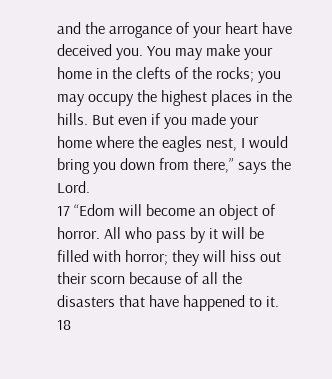and the arrogance of your heart have deceived you. You may make your home in the clefts of the rocks; you may occupy the highest places in the hills. But even if you made your home where the eagles nest, I would bring you down from there,” says the Lord.
17 “Edom will become an object of horror. All who pass by it will be filled with horror; they will hiss out their scorn because of all the disasters that have happened to it.
18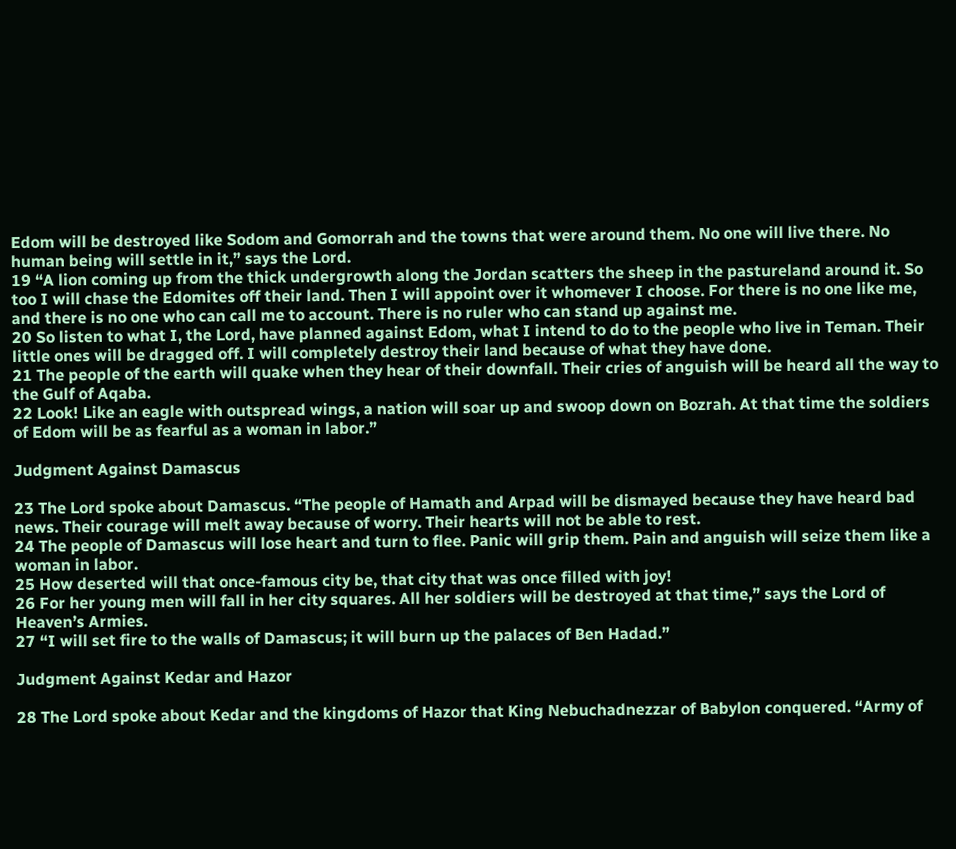Edom will be destroyed like Sodom and Gomorrah and the towns that were around them. No one will live there. No human being will settle in it,” says the Lord.
19 “A lion coming up from the thick undergrowth along the Jordan scatters the sheep in the pastureland around it. So too I will chase the Edomites off their land. Then I will appoint over it whomever I choose. For there is no one like me, and there is no one who can call me to account. There is no ruler who can stand up against me.
20 So listen to what I, the Lord, have planned against Edom, what I intend to do to the people who live in Teman. Their little ones will be dragged off. I will completely destroy their land because of what they have done.
21 The people of the earth will quake when they hear of their downfall. Their cries of anguish will be heard all the way to the Gulf of Aqaba.
22 Look! Like an eagle with outspread wings, a nation will soar up and swoop down on Bozrah. At that time the soldiers of Edom will be as fearful as a woman in labor.”

Judgment Against Damascus

23 The Lord spoke about Damascus. “The people of Hamath and Arpad will be dismayed because they have heard bad news. Their courage will melt away because of worry. Their hearts will not be able to rest.
24 The people of Damascus will lose heart and turn to flee. Panic will grip them. Pain and anguish will seize them like a woman in labor.
25 How deserted will that once-famous city be, that city that was once filled with joy!
26 For her young men will fall in her city squares. All her soldiers will be destroyed at that time,” says the Lord of Heaven’s Armies.
27 “I will set fire to the walls of Damascus; it will burn up the palaces of Ben Hadad.”

Judgment Against Kedar and Hazor

28 The Lord spoke about Kedar and the kingdoms of Hazor that King Nebuchadnezzar of Babylon conquered. “Army of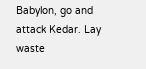Babylon, go and attack Kedar. Lay waste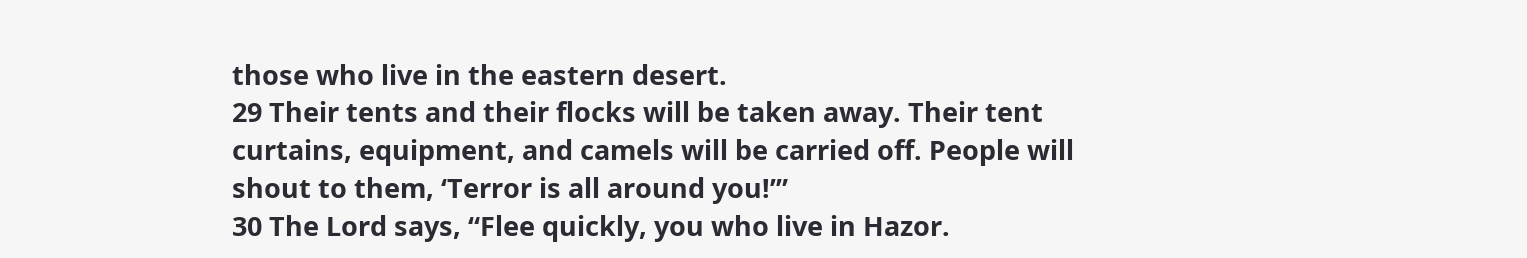those who live in the eastern desert.
29 Their tents and their flocks will be taken away. Their tent curtains, equipment, and camels will be carried off. People will shout to them, ‘Terror is all around you!’”
30 The Lord says, “Flee quickly, you who live in Hazor.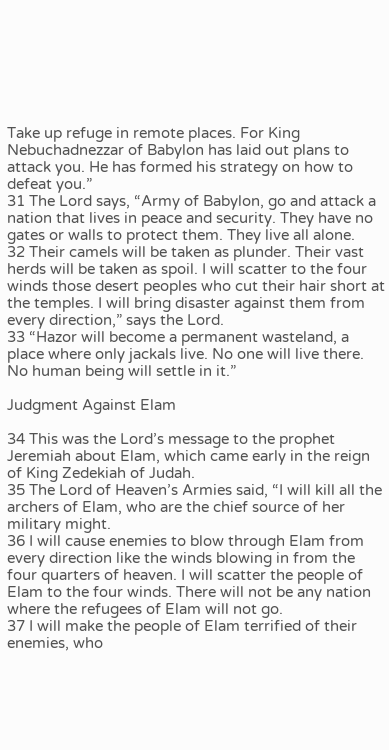Take up refuge in remote places. For King Nebuchadnezzar of Babylon has laid out plans to attack you. He has formed his strategy on how to defeat you.”
31 The Lord says, “Army of Babylon, go and attack a nation that lives in peace and security. They have no gates or walls to protect them. They live all alone.
32 Their camels will be taken as plunder. Their vast herds will be taken as spoil. I will scatter to the four winds those desert peoples who cut their hair short at the temples. I will bring disaster against them from every direction,” says the Lord.
33 “Hazor will become a permanent wasteland, a place where only jackals live. No one will live there. No human being will settle in it.”

Judgment Against Elam

34 This was the Lord’s message to the prophet Jeremiah about Elam, which came early in the reign of King Zedekiah of Judah.
35 The Lord of Heaven’s Armies said, “I will kill all the archers of Elam, who are the chief source of her military might.
36 I will cause enemies to blow through Elam from every direction like the winds blowing in from the four quarters of heaven. I will scatter the people of Elam to the four winds. There will not be any nation where the refugees of Elam will not go.
37 I will make the people of Elam terrified of their enemies, who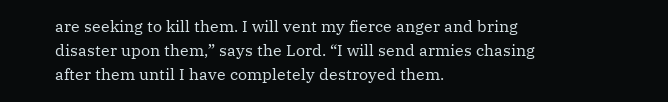are seeking to kill them. I will vent my fierce anger and bring disaster upon them,” says the Lord. “I will send armies chasing after them until I have completely destroyed them.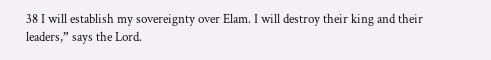38 I will establish my sovereignty over Elam. I will destroy their king and their leaders,” says the Lord.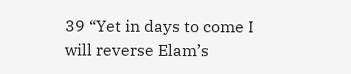39 “Yet in days to come I will reverse Elam’s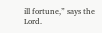ill fortune,” says the Lord.